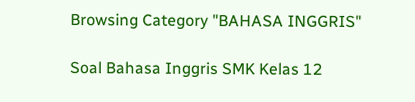Browsing Category "BAHASA INGGRIS"

Soal Bahasa Inggris SMK Kelas 12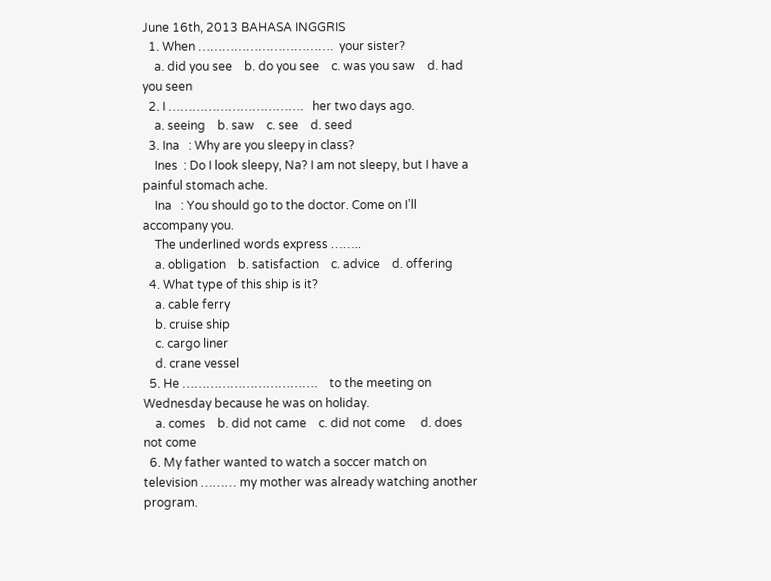June 16th, 2013 BAHASA INGGRIS
  1. When …………………………….  your sister?
    a. did you see    b. do you see    c. was you saw    d. had you seen
  2. I …………………………….   her two days ago.
    a. seeing    b. saw    c. see    d. seed
  3. Ina   : Why are you sleepy in class?
    Ines  : Do I look sleepy, Na? I am not sleepy, but I have a painful stomach ache.
    Ina   : You should go to the doctor. Come on I’ll accompany you.
    The underlined words express ……..
    a. obligation    b. satisfaction    c. advice    d. offering
  4. What type of this ship is it?
    a. cable ferry
    b. cruise ship
    c. cargo liner
    d. crane vessel
  5. He …………………………….    to the meeting on Wednesday because he was on holiday.
    a. comes    b. did not came    c. did not come     d. does not come
  6. My father wanted to watch a soccer match on television ……… my mother was already watching another program.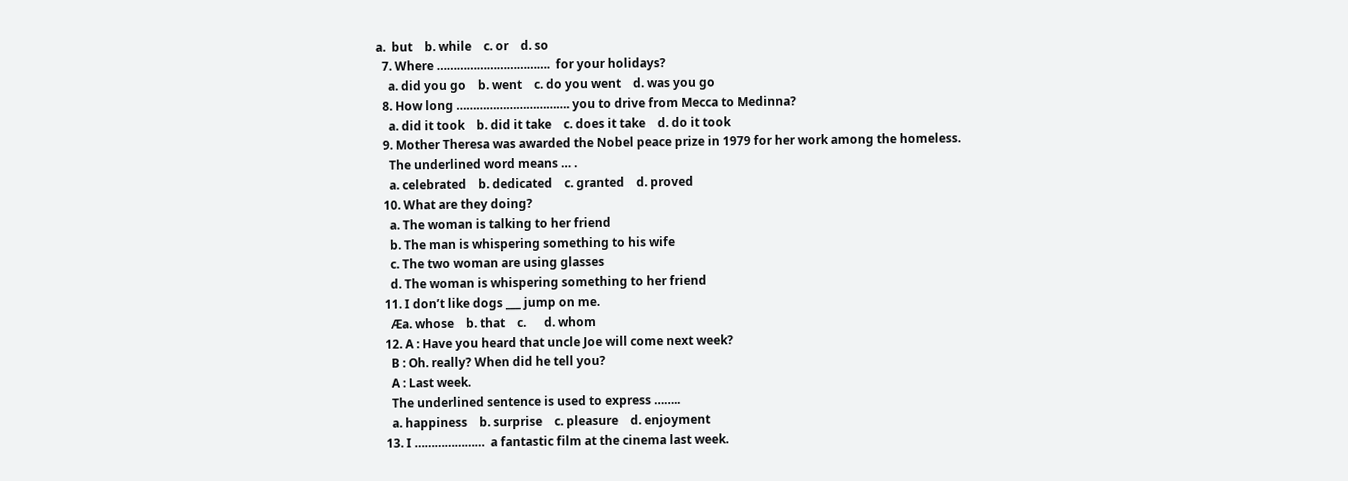a.  but    b. while    c. or    d. so
  7. Where …………………………….  for your holidays?
    a. did you go    b. went    c. do you went    d. was you go
  8. How long ……………………………. you to drive from Mecca to Medinna?
    a. did it took    b. did it take    c. does it take    d. do it took
  9. Mother Theresa was awarded the Nobel peace prize in 1979 for her work among the homeless.
    The underlined word means … .
    a. celebrated    b. dedicated    c. granted    d. proved
  10. What are they doing?
    a. The woman is talking to her friend
    b. The man is whispering something to his wife
    c. The two woman are using glasses
    d. The woman is whispering something to her friend
  11. I don’t like dogs ___ jump on me.
    Æa. whose    b. that    c.      d. whom
  12. A : Have you heard that uncle Joe will come next week?
    B : Oh. really? When did he tell you?
    A : Last week.
    The underlined sentence is used to express ……..
    a. happiness    b. surprise    c. pleasure    d. enjoyment
  13. I …………………  a fantastic film at the cinema last week.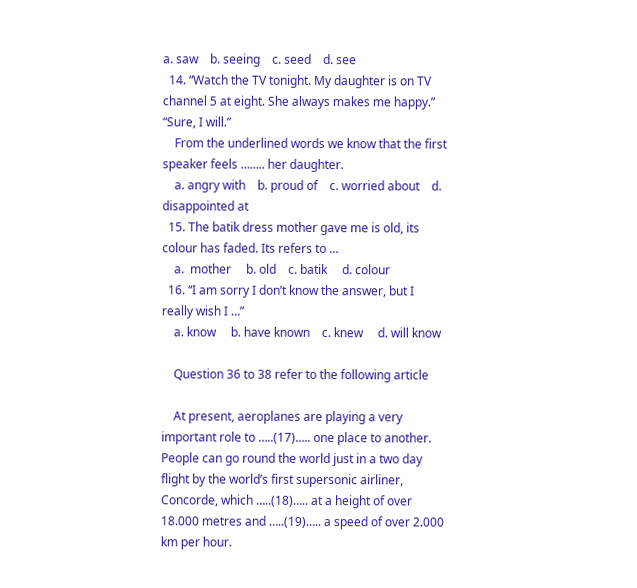a. saw    b. seeing    c. seed    d. see
  14. “Watch the TV tonight. My daughter is on TV channel 5 at eight. She always makes me happy.” “Sure, I will.”
    From the underlined words we know that the first speaker feels …….. her daughter.
    a. angry with    b. proud of    c. worried about    d. disappointed at
  15. The batik dress mother gave me is old, its colour has faded. Its refers to …
    a.  mother     b. old    c. batik     d. colour
  16. “I am sorry I don’t know the answer, but I really wish I …”
    a. know     b. have known    c. knew     d. will know

    Question 36 to 38 refer to the following article

    At present, aeroplanes are playing a very important role to …..(17)….. one place to another. People can go round the world just in a two day flight by the world’s first supersonic airliner, Concorde, which …..(18)….. at a height of over 18.000 metres and …..(19)….. a speed of over 2.000 km per hour.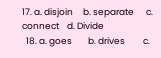17. a. disjoin     b. separate      c. connect    d. Divide
  18. a. goes        b. drives         c.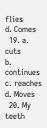flies          d. Comes
  19. a. cuts         b. continues    c. reaches    d. Moves
  20. My teeth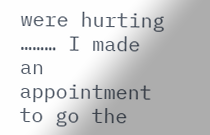were hurting ……… I made an appointment to go the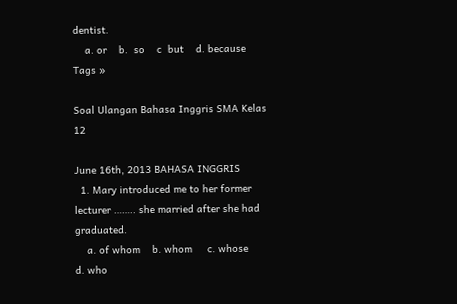dentist.
    a. or    b.  so    c  but    d. because
Tags »

Soal Ulangan Bahasa Inggris SMA Kelas 12

June 16th, 2013 BAHASA INGGRIS
  1. Mary introduced me to her former lecturer …….. she married after she had graduated.
    a. of whom    b. whom     c. whose        d. who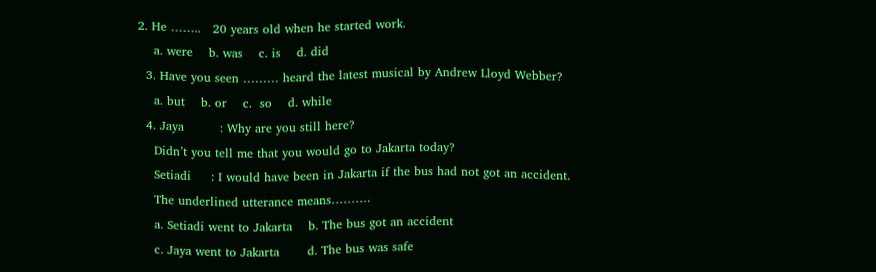2. He ……..   20 years old when he started work.
    a. were    b. was    c. is    d. did
  3. Have you seen ……… heard the latest musical by Andrew Lloyd Webber?
    a. but    b. or    c.  so    d. while
  4. Jaya         : Why are you still here?
    Didn’t you tell me that you would go to Jakarta today?
    Setiadi     : I would have been in Jakarta if the bus had not got an accident.
    The underlined utterance means……….
    a. Setiadi went to Jakarta    b. The bus got an accident
    c. Jaya went to Jakarta       d. The bus was safe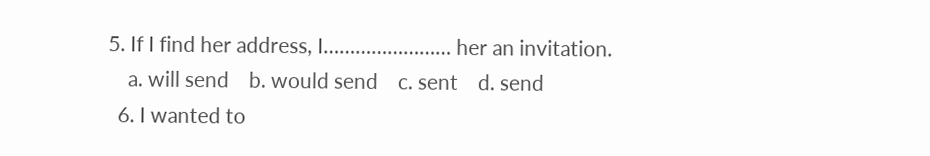5. If I find her address, I…………………… her an invitation.
    a. will send    b. would send    c. sent    d. send
  6. I wanted to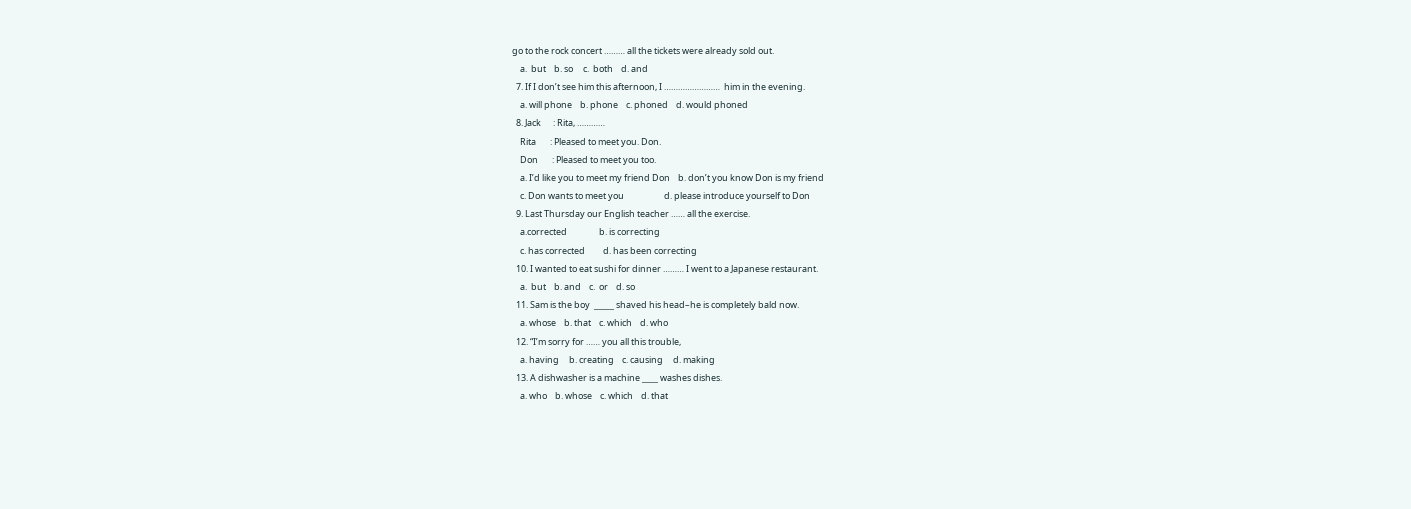go to the rock concert ……… all the tickets were already sold out.
    a.  but    b. so     c.  both    d. and
  7. If I don’t see him this afternoon, I ……………………  him in the evening.
    a. will phone    b. phone    c. phoned    d. would phoned
  8. Jack      : Rita, …………
    Rita       : Pleased to meet you. Don.
    Don       : Pleased to meet you too.
    a. I’d like you to meet my friend Don    b. don’t you know Don is my friend
    c. Don wants to meet you                    d. please introduce yourself to Don
  9. Last Thursday our English teacher …… all the exercise.
    a.corrected                b. is correcting
    c. has corrected         d. has been correcting
  10. I wanted to eat sushi for dinner ……… I went to a Japanese restaurant.
    a.  but    b. and    c.  or    d. so
  11. Sam is the boy  _____ shaved his head–he is completely bald now.
    a. whose    b. that    c. which    d. who
  12. “I’m sorry for …… you all this trouble,
    a. having     b. creating    c. causing     d. making
  13. A dishwasher is a machine ____ washes dishes.
    a. who    b. whose    c. which    d. that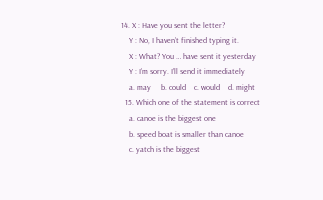14. X : Have you sent the letter?
    Y : No, I haven’t finished typing it.
    X : What? You … have sent it yesterday
    Y : I’m sorry. I’ll send it immediately
    a. may     b. could    c. would    d. might
  15. Which one of the statement is correct
    a. canoe is the biggest one
    b. speed boat is smaller than canoe
    c. yatch is the biggest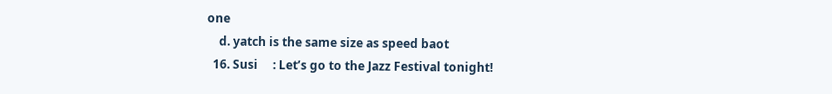one
    d. yatch is the same size as speed baot
  16. Susi     : Let’s go to the Jazz Festival tonight!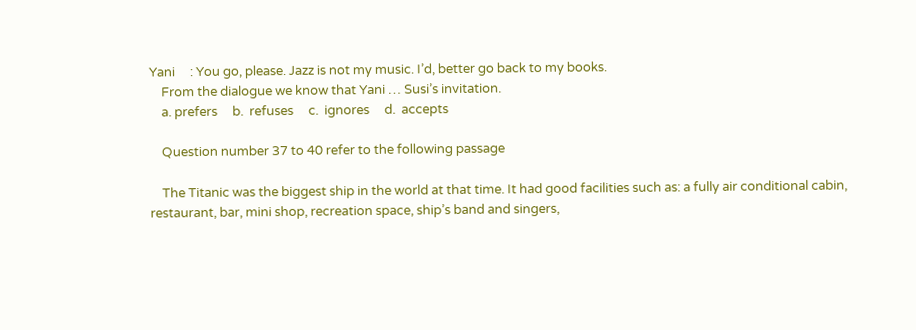Yani     : You go, please. Jazz is not my music. I’d, better go back to my books.
    From the dialogue we know that Yani … Susi’s invitation.
    a. prefers     b.  refuses     c.  ignores     d.  accepts

    Question number 37 to 40 refer to the following passage

    The Titanic was the biggest ship in the world at that time. It had good facilities such as: a fully air conditional cabin, restaurant, bar, mini shop, recreation space, ship’s band and singers,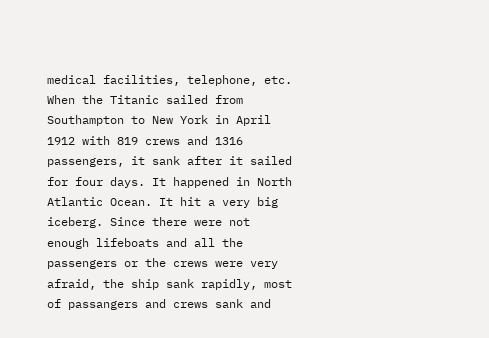medical facilities, telephone, etc. When the Titanic sailed from Southampton to New York in April 1912 with 819 crews and 1316 passengers, it sank after it sailed for four days. It happened in North Atlantic Ocean. It hit a very big iceberg. Since there were not enough lifeboats and all the passengers or the crews were very afraid, the ship sank rapidly, most of passangers and crews sank and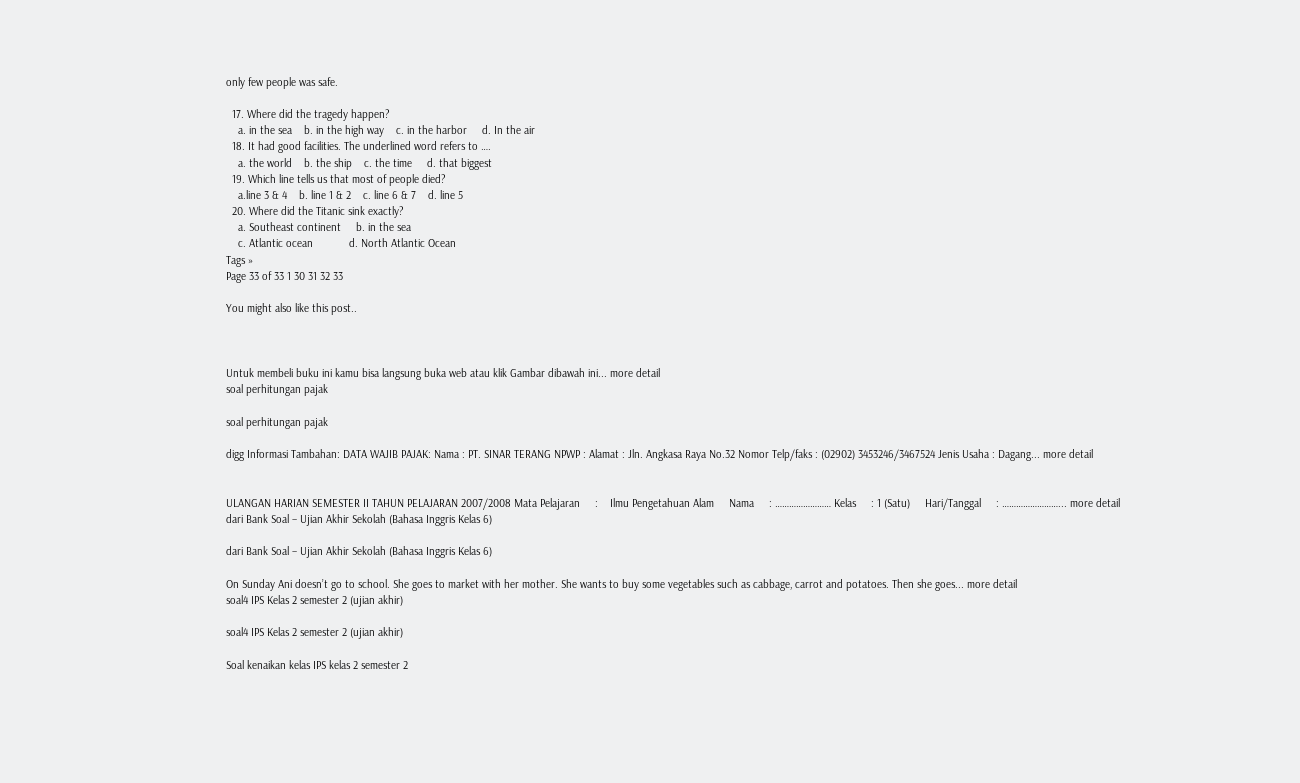only few people was safe.

  17. Where did the tragedy happen?
    a. in the sea    b. in the high way    c. in the harbor     d. In the air
  18. It had good facilities. The underlined word refers to ….
    a. the world    b. the ship    c. the time     d. that biggest
  19. Which line tells us that most of people died?
    a.line 3 & 4    b. line 1 & 2    c. line 6 & 7    d. line 5
  20. Where did the Titanic sink exactly?
    a. Southeast continent     b. in the sea
    c. Atlantic ocean            d. North Atlantic Ocean
Tags »
Page 33 of 33 1 30 31 32 33

You might also like this post..



Untuk membeli buku ini kamu bisa langsung buka web atau klik Gambar dibawah ini... more detail
soal perhitungan pajak

soal perhitungan pajak

digg Informasi Tambahan: DATA WAJIB PAJAK: Nama : PT. SINAR TERANG NPWP : Alamat : Jln. Angkasa Raya No.32 Nomor Telp/faks : (02902) 3453246/3467524 Jenis Usaha : Dagang... more detail


ULANGAN HARIAN SEMESTER II TAHUN PELAJARAN 2007/2008 Mata Pelajaran     :    Ilmu Pengetahuan Alam     Nama     : …………………… Kelas     : 1 (Satu)     Hari/Tanggal     : ……………………... more detail
dari Bank Soal – Ujian Akhir Sekolah (Bahasa Inggris Kelas 6)

dari Bank Soal – Ujian Akhir Sekolah (Bahasa Inggris Kelas 6)

On Sunday Ani doesn’t go to school. She goes to market with her mother. She wants to buy some vegetables such as cabbage, carrot and potatoes. Then she goes... more detail
soal4 IPS Kelas 2 semester 2 (ujian akhir)

soal4 IPS Kelas 2 semester 2 (ujian akhir)

Soal kenaikan kelas IPS kelas 2 semester 2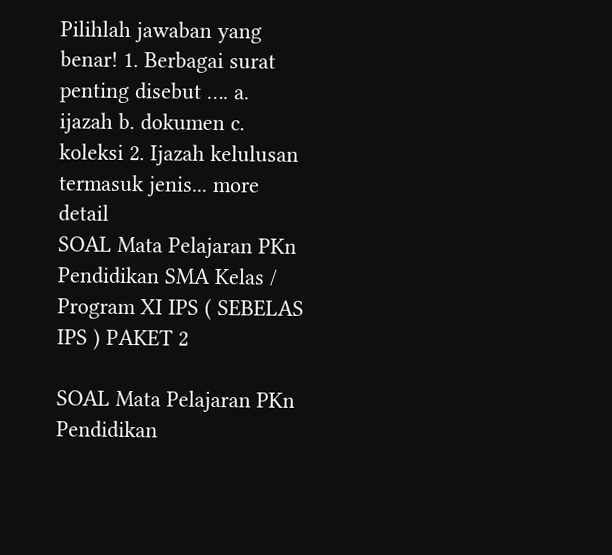Pilihlah jawaban yang benar! 1. Berbagai surat penting disebut …. a. ijazah b. dokumen c. koleksi 2. Ijazah kelulusan termasuk jenis... more detail
SOAL Mata Pelajaran PKn Pendidikan SMA Kelas / Program XI IPS ( SEBELAS IPS ) PAKET 2

SOAL Mata Pelajaran PKn Pendidikan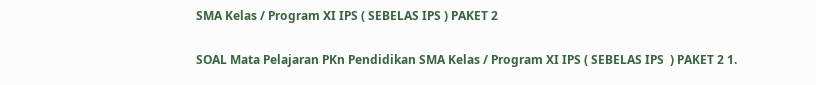SMA Kelas / Program XI IPS ( SEBELAS IPS ) PAKET 2

SOAL Mata Pelajaran PKn Pendidikan SMA Kelas / Program XI IPS ( SEBELAS IPS  ) PAKET 2 1.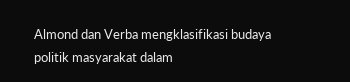Almond dan Verba mengklasifikasi budaya politik masyarakat dalam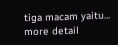tiga macam yaitu... more detail